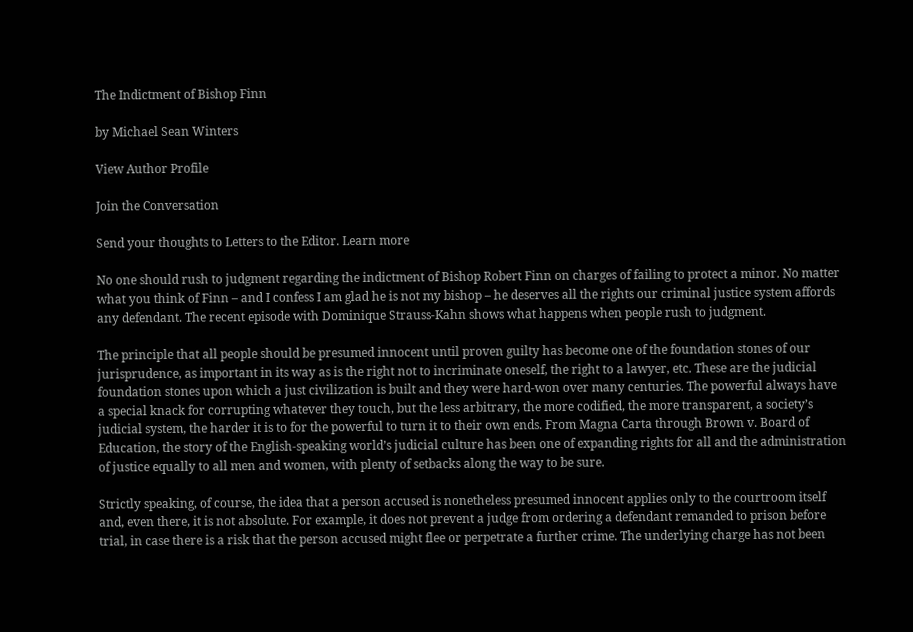The Indictment of Bishop Finn

by Michael Sean Winters

View Author Profile

Join the Conversation

Send your thoughts to Letters to the Editor. Learn more

No one should rush to judgment regarding the indictment of Bishop Robert Finn on charges of failing to protect a minor. No matter what you think of Finn – and I confess I am glad he is not my bishop – he deserves all the rights our criminal justice system affords any defendant. The recent episode with Dominique Strauss-Kahn shows what happens when people rush to judgment.

The principle that all people should be presumed innocent until proven guilty has become one of the foundation stones of our jurisprudence, as important in its way as is the right not to incriminate oneself, the right to a lawyer, etc. These are the judicial foundation stones upon which a just civilization is built and they were hard-won over many centuries. The powerful always have a special knack for corrupting whatever they touch, but the less arbitrary, the more codified, the more transparent, a society’s judicial system, the harder it is to for the powerful to turn it to their own ends. From Magna Carta through Brown v. Board of Education, the story of the English-speaking world’s judicial culture has been one of expanding rights for all and the administration of justice equally to all men and women, with plenty of setbacks along the way to be sure.

Strictly speaking, of course, the idea that a person accused is nonetheless presumed innocent applies only to the courtroom itself and, even there, it is not absolute. For example, it does not prevent a judge from ordering a defendant remanded to prison before trial, in case there is a risk that the person accused might flee or perpetrate a further crime. The underlying charge has not been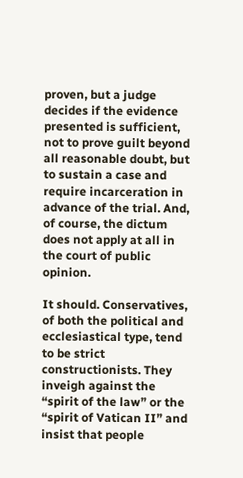proven, but a judge decides if the evidence presented is sufficient, not to prove guilt beyond all reasonable doubt, but to sustain a case and require incarceration in advance of the trial. And, of course, the dictum does not apply at all in the court of public opinion.

It should. Conservatives, of both the political and ecclesiastical type, tend to be strict constructionists. They inveigh against the “spirit of the law” or the “spirit of Vatican II” and insist that people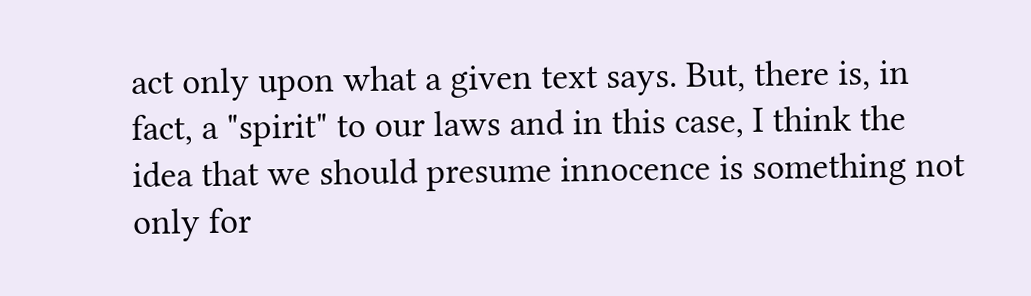act only upon what a given text says. But, there is, in fact, a "spirit" to our laws and in this case, I think the idea that we should presume innocence is something not only for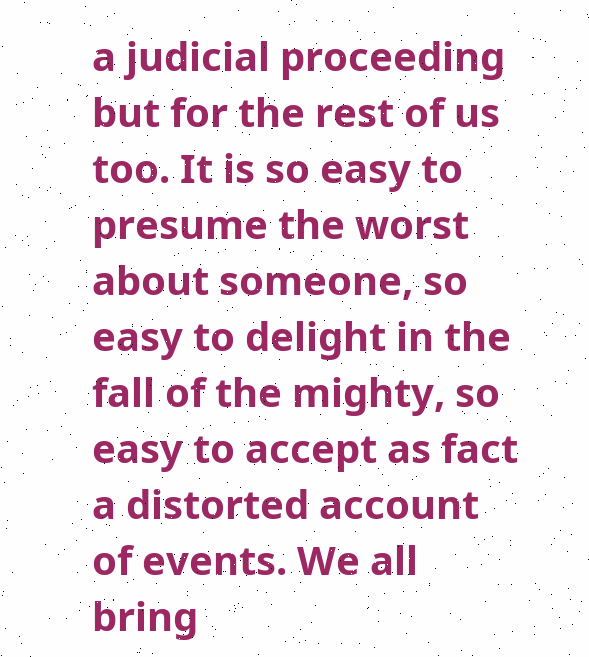a judicial proceeding but for the rest of us too. It is so easy to presume the worst about someone, so easy to delight in the fall of the mighty, so easy to accept as fact a distorted account of events. We all bring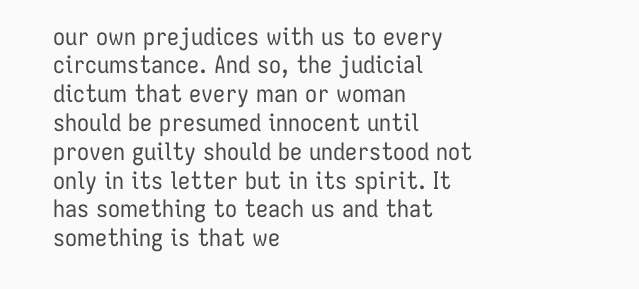our own prejudices with us to every circumstance. And so, the judicial dictum that every man or woman should be presumed innocent until proven guilty should be understood not only in its letter but in its spirit. It has something to teach us and that something is that we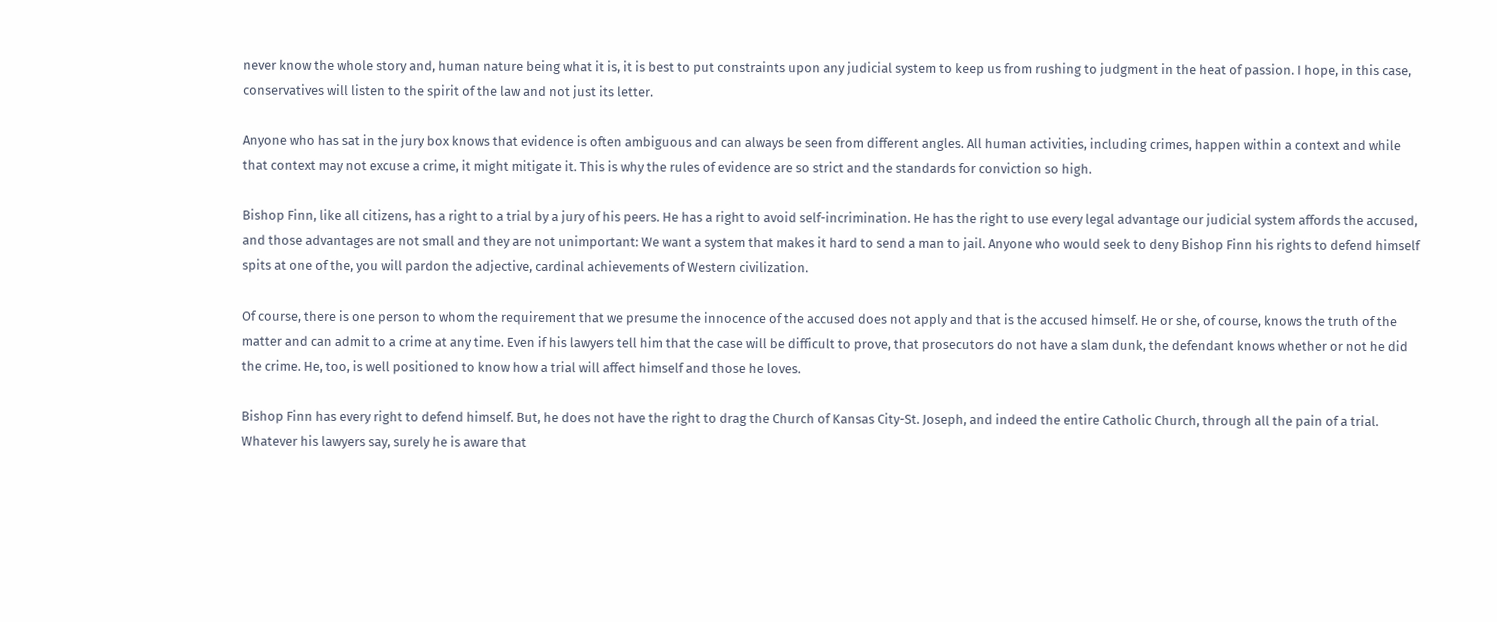never know the whole story and, human nature being what it is, it is best to put constraints upon any judicial system to keep us from rushing to judgment in the heat of passion. I hope, in this case, conservatives will listen to the spirit of the law and not just its letter.

Anyone who has sat in the jury box knows that evidence is often ambiguous and can always be seen from different angles. All human activities, including crimes, happen within a context and while that context may not excuse a crime, it might mitigate it. This is why the rules of evidence are so strict and the standards for conviction so high.

Bishop Finn, like all citizens, has a right to a trial by a jury of his peers. He has a right to avoid self-incrimination. He has the right to use every legal advantage our judicial system affords the accused, and those advantages are not small and they are not unimportant: We want a system that makes it hard to send a man to jail. Anyone who would seek to deny Bishop Finn his rights to defend himself spits at one of the, you will pardon the adjective, cardinal achievements of Western civilization.

Of course, there is one person to whom the requirement that we presume the innocence of the accused does not apply and that is the accused himself. He or she, of course, knows the truth of the matter and can admit to a crime at any time. Even if his lawyers tell him that the case will be difficult to prove, that prosecutors do not have a slam dunk, the defendant knows whether or not he did the crime. He, too, is well positioned to know how a trial will affect himself and those he loves.

Bishop Finn has every right to defend himself. But, he does not have the right to drag the Church of Kansas City-St. Joseph, and indeed the entire Catholic Church, through all the pain of a trial. Whatever his lawyers say, surely he is aware that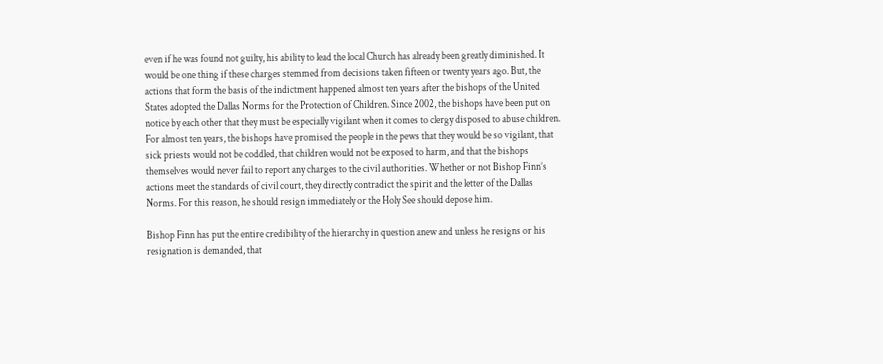even if he was found not guilty, his ability to lead the local Church has already been greatly diminished. It would be one thing if these charges stemmed from decisions taken fifteen or twenty years ago. But, the actions that form the basis of the indictment happened almost ten years after the bishops of the United States adopted the Dallas Norms for the Protection of Children. Since 2002, the bishops have been put on notice by each other that they must be especially vigilant when it comes to clergy disposed to abuse children. For almost ten years, the bishops have promised the people in the pews that they would be so vigilant, that sick priests would not be coddled, that children would not be exposed to harm, and that the bishops themselves would never fail to report any charges to the civil authorities. Whether or not Bishop Finn’s actions meet the standards of civil court, they directly contradict the spirit and the letter of the Dallas Norms. For this reason, he should resign immediately or the Holy See should depose him.

Bishop Finn has put the entire credibility of the hierarchy in question anew and unless he resigns or his resignation is demanded, that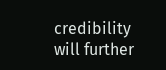credibility will further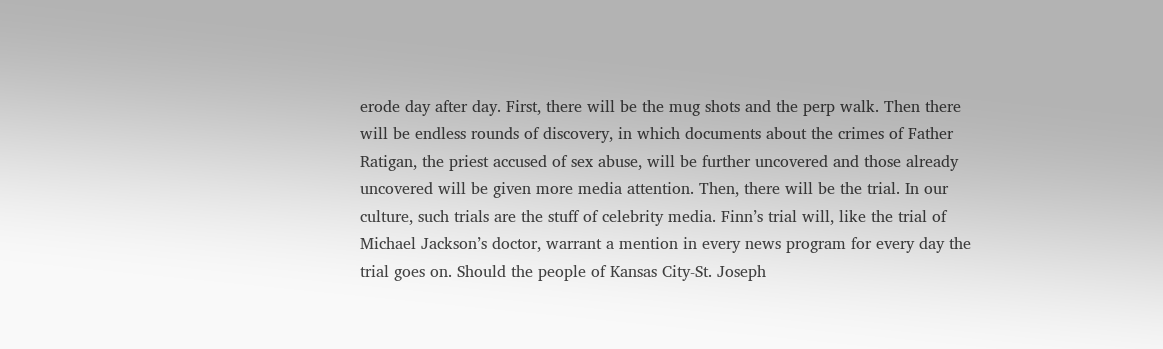erode day after day. First, there will be the mug shots and the perp walk. Then there will be endless rounds of discovery, in which documents about the crimes of Father Ratigan, the priest accused of sex abuse, will be further uncovered and those already uncovered will be given more media attention. Then, there will be the trial. In our culture, such trials are the stuff of celebrity media. Finn’s trial will, like the trial of Michael Jackson’s doctor, warrant a mention in every news program for every day the trial goes on. Should the people of Kansas City-St. Joseph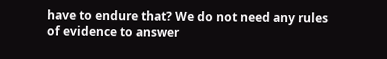have to endure that? We do not need any rules of evidence to answer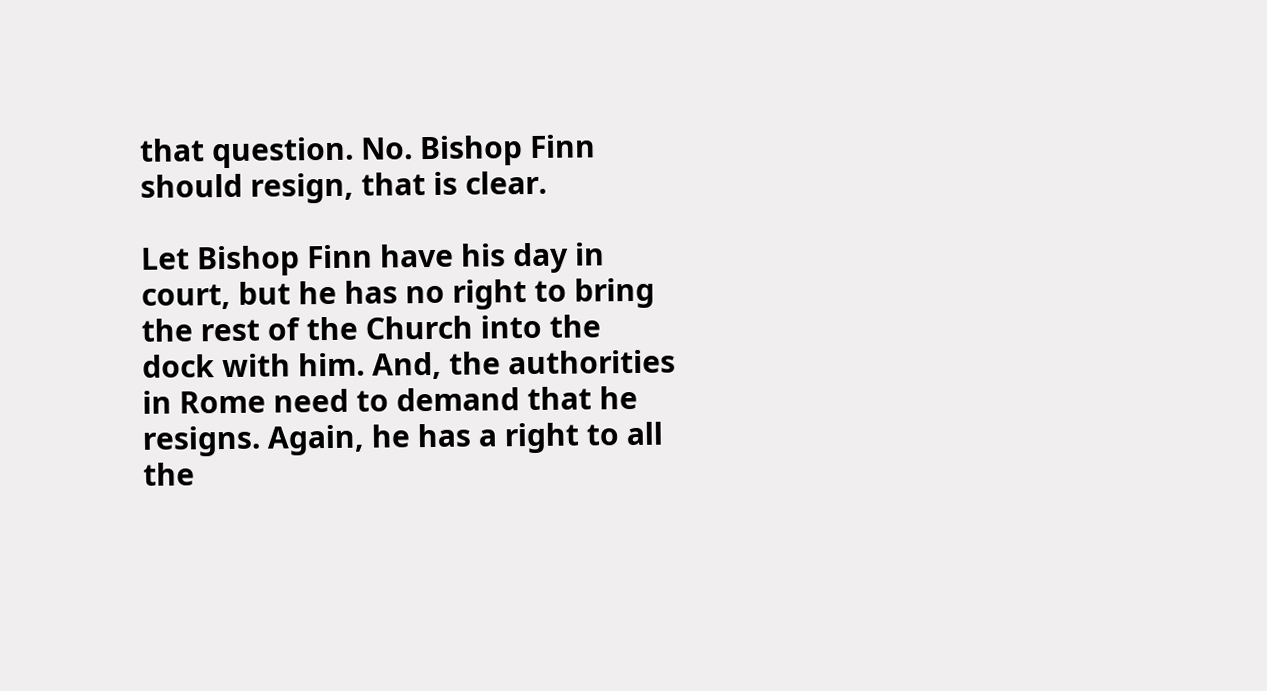that question. No. Bishop Finn should resign, that is clear.

Let Bishop Finn have his day in court, but he has no right to bring the rest of the Church into the dock with him. And, the authorities in Rome need to demand that he resigns. Again, he has a right to all the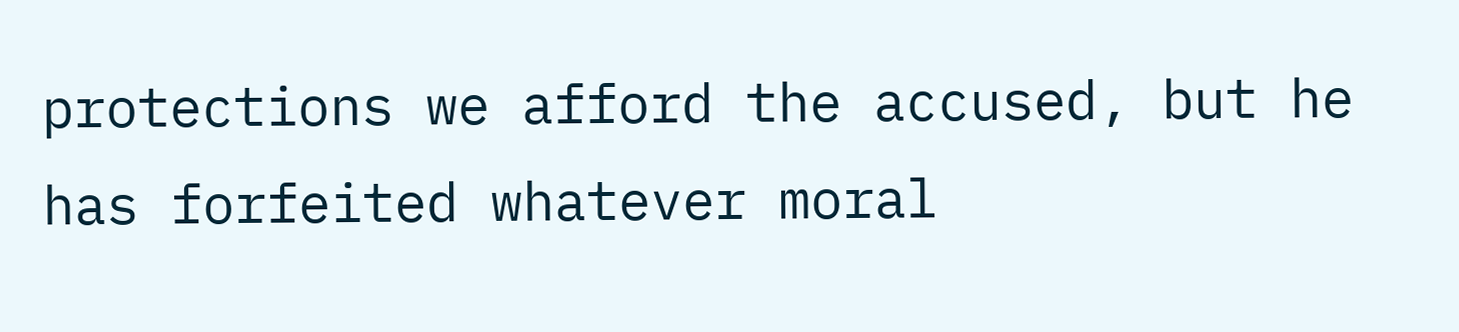protections we afford the accused, but he has forfeited whatever moral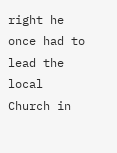right he once had to lead the local Church in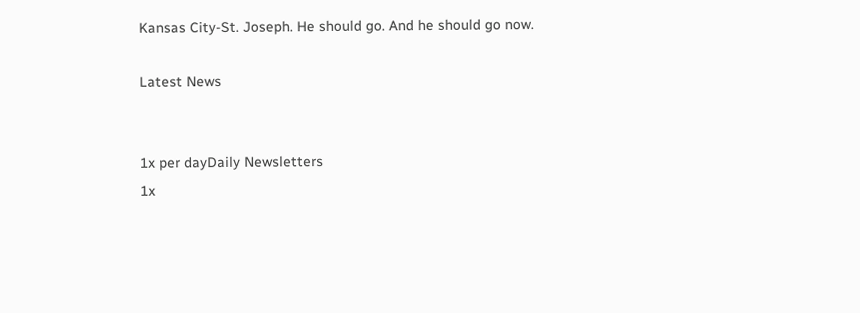Kansas City-St. Joseph. He should go. And he should go now.

Latest News


1x per dayDaily Newsletters
1x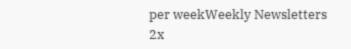per weekWeekly Newsletters
2x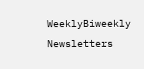WeeklyBiweekly Newsletters